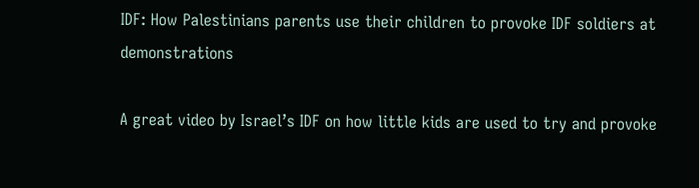IDF: How Palestinians parents use their children to provoke IDF soldiers at demonstrations

A great video by Israel’s IDF on how little kids are used to try and provoke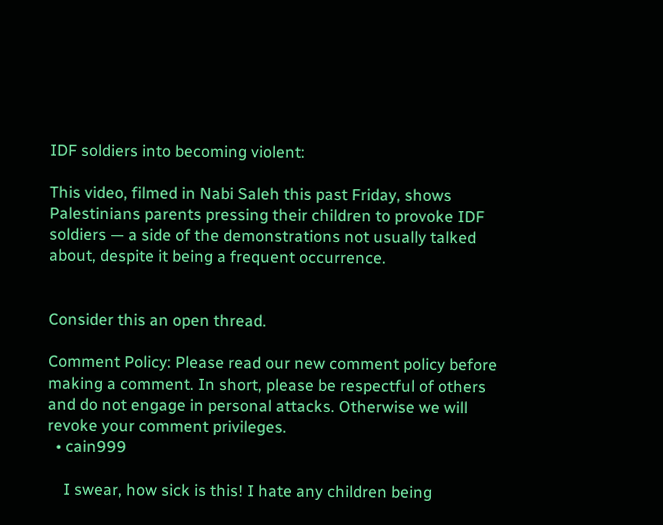IDF soldiers into becoming violent:

This video, filmed in Nabi Saleh this past Friday, shows Palestinians parents pressing their children to provoke IDF soldiers — a side of the demonstrations not usually talked about, despite it being a frequent occurrence.


Consider this an open thread.

Comment Policy: Please read our new comment policy before making a comment. In short, please be respectful of others and do not engage in personal attacks. Otherwise we will revoke your comment privileges.
  • cain999

    I swear, how sick is this! I hate any children being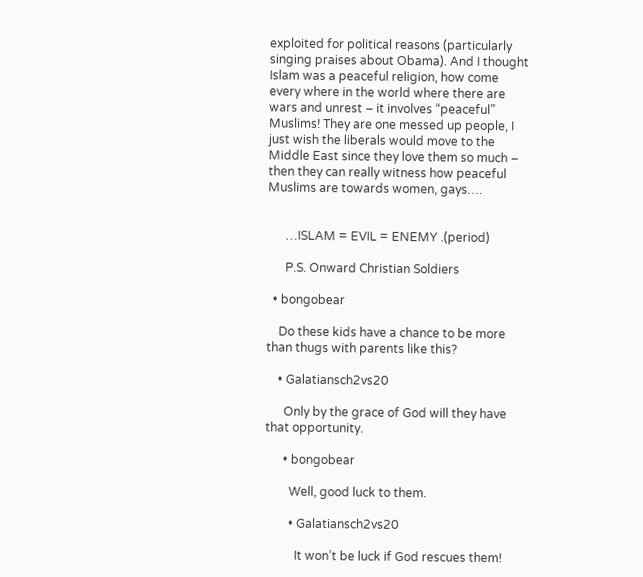exploited for political reasons (particularly singing praises about Obama). And I thought Islam was a peaceful religion, how come every where in the world where there are wars and unrest – it involves “peaceful” Muslims! They are one messed up people, I just wish the liberals would move to the Middle East since they love them so much – then they can really witness how peaceful Muslims are towards women, gays….


      …ISLAM = EVIL = ENEMY .(period)

      P.S. Onward Christian Soldiers

  • bongobear

    Do these kids have a chance to be more than thugs with parents like this?

    • Galatiansch2vs20

      Only by the grace of God will they have that opportunity.

      • bongobear

        Well, good luck to them.

        • Galatiansch2vs20

          It won’t be luck if God rescues them!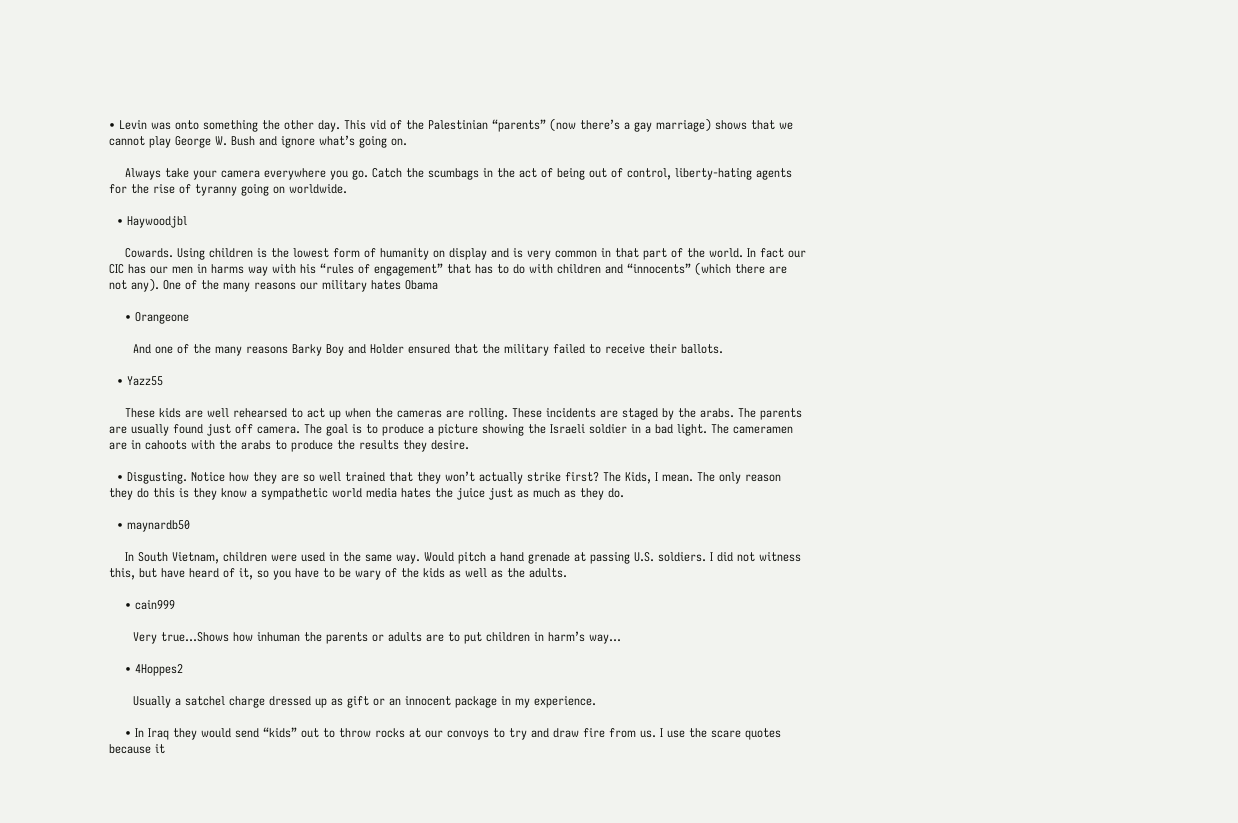• Levin was onto something the other day. This vid of the Palestinian “parents” (now there’s a gay marriage) shows that we cannot play George W. Bush and ignore what’s going on.

    Always take your camera everywhere you go. Catch the scumbags in the act of being out of control, liberty-hating agents for the rise of tyranny going on worldwide.

  • Haywoodjbl

    Cowards. Using children is the lowest form of humanity on display and is very common in that part of the world. In fact our CIC has our men in harms way with his “rules of engagement” that has to do with children and “innocents” (which there are not any). One of the many reasons our military hates Obama

    • Orangeone

      And one of the many reasons Barky Boy and Holder ensured that the military failed to receive their ballots.

  • Yazz55

    These kids are well rehearsed to act up when the cameras are rolling. These incidents are staged by the arabs. The parents are usually found just off camera. The goal is to produce a picture showing the Israeli soldier in a bad light. The cameramen are in cahoots with the arabs to produce the results they desire.

  • Disgusting. Notice how they are so well trained that they won’t actually strike first? The Kids, I mean. The only reason they do this is they know a sympathetic world media hates the juice just as much as they do.

  • maynardb50

    In South Vietnam, children were used in the same way. Would pitch a hand grenade at passing U.S. soldiers. I did not witness this, but have heard of it, so you have to be wary of the kids as well as the adults.

    • cain999

      Very true…Shows how inhuman the parents or adults are to put children in harm’s way…

    • 4Hoppes2

      Usually a satchel charge dressed up as gift or an innocent package in my experience.

    • In Iraq they would send “kids” out to throw rocks at our convoys to try and draw fire from us. I use the scare quotes because it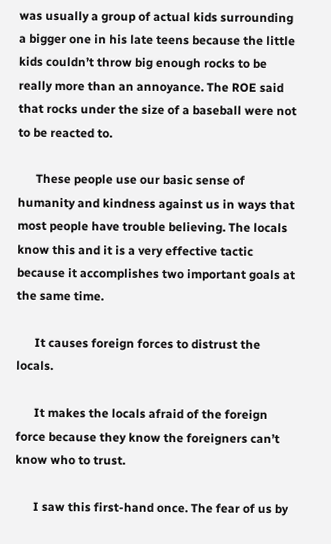was usually a group of actual kids surrounding a bigger one in his late teens because the little kids couldn’t throw big enough rocks to be really more than an annoyance. The ROE said that rocks under the size of a baseball were not to be reacted to.

      These people use our basic sense of humanity and kindness against us in ways that most people have trouble believing. The locals know this and it is a very effective tactic because it accomplishes two important goals at the same time.

      It causes foreign forces to distrust the locals.

      It makes the locals afraid of the foreign force because they know the foreigners can’t know who to trust.

      I saw this first-hand once. The fear of us by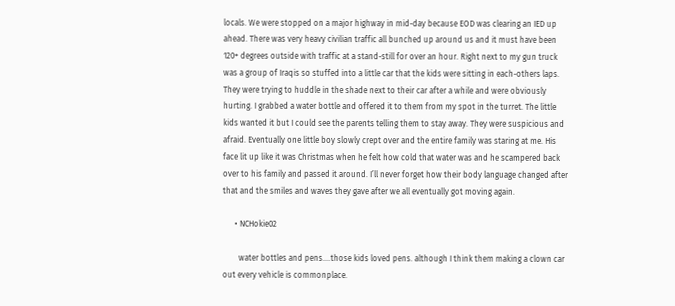locals. We were stopped on a major highway in mid-day because EOD was clearing an IED up ahead. There was very heavy civilian traffic all bunched up around us and it must have been 120+ degrees outside with traffic at a stand-still for over an hour. Right next to my gun truck was a group of Iraqis so stuffed into a little car that the kids were sitting in each-others laps. They were trying to huddle in the shade next to their car after a while and were obviously hurting. I grabbed a water bottle and offered it to them from my spot in the turret. The little kids wanted it but I could see the parents telling them to stay away. They were suspicious and afraid. Eventually one little boy slowly crept over and the entire family was staring at me. His face lit up like it was Christmas when he felt how cold that water was and he scampered back over to his family and passed it around. I’ll never forget how their body language changed after that and the smiles and waves they gave after we all eventually got moving again.

      • NCHokie02

        water bottles and pens….those kids loved pens. although I think them making a clown car out every vehicle is commonplace.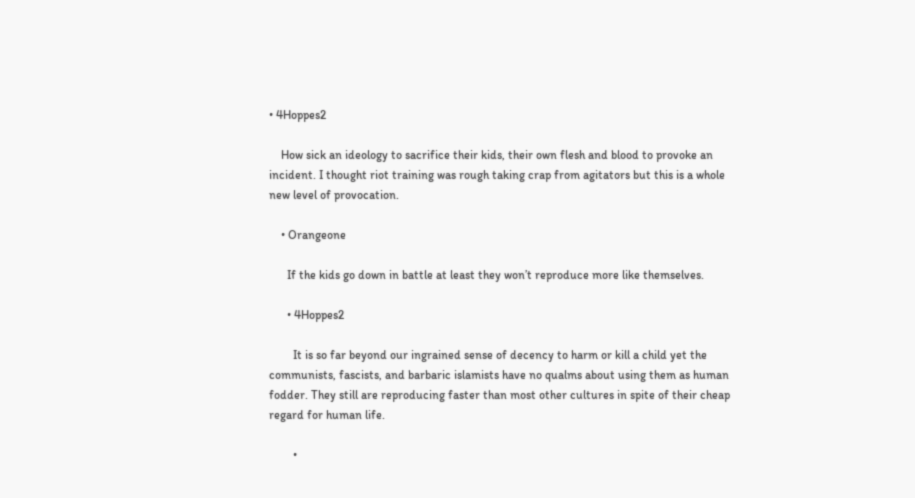• 4Hoppes2

    How sick an ideology to sacrifice their kids, their own flesh and blood to provoke an incident. I thought riot training was rough taking crap from agitators but this is a whole new level of provocation.

    • Orangeone

      If the kids go down in battle at least they won’t reproduce more like themselves.

      • 4Hoppes2

        It is so far beyond our ingrained sense of decency to harm or kill a child yet the communists, fascists, and barbaric islamists have no qualms about using them as human fodder. They still are reproducing faster than most other cultures in spite of their cheap regard for human life.

        •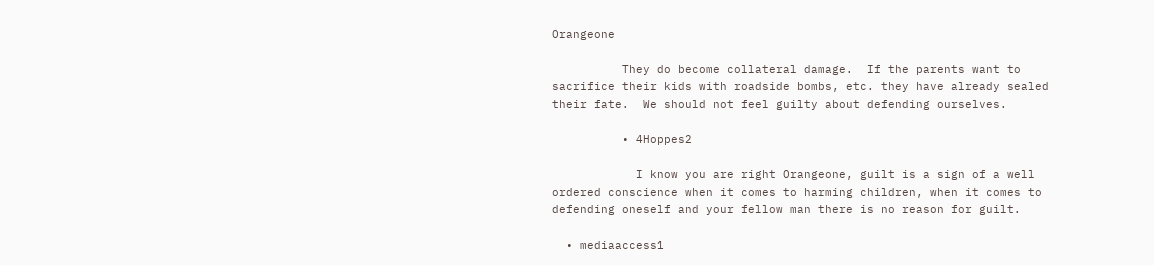Orangeone

          They do become collateral damage.  If the parents want to sacrifice their kids with roadside bombs, etc. they have already sealed their fate.  We should not feel guilty about defending ourselves.

          • 4Hoppes2

            I know you are right Orangeone, guilt is a sign of a well ordered conscience when it comes to harming children, when it comes to defending oneself and your fellow man there is no reason for guilt.

  • mediaaccess1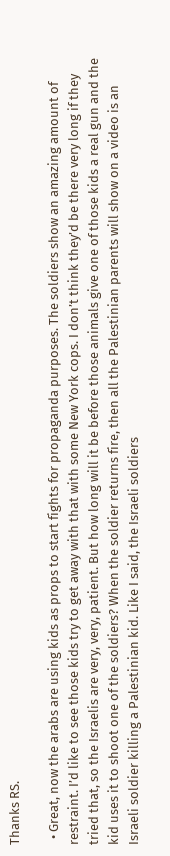Thanks RS.

  • Great, now the arabs are using kids as props to start fights for propaganda purposes. The soldiers show an amazing amount of restraint. I’d like to see those kids try to get away with that with some New York cops. I don’t think they’d be there very long if they tried that, so the Israelis are very, very, patient. But how long will it be before those animals give one of those kids a real gun and the kid uses it to shoot one of the soldiers? When the soldier returns fire, then all the Palestinian parents will show on a video is an Israeli soldier killing a Palestinian kid. Like I said, the Israeli soldiers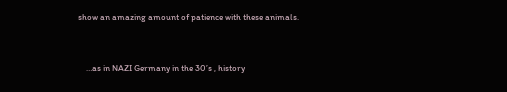show an amazing amount of patience with these animals.


    …as in NAZI Germany in the 30’s , history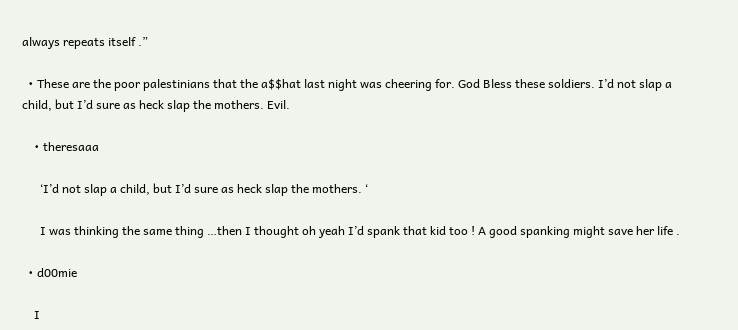always repeats itself .”

  • These are the poor palestinians that the a$$hat last night was cheering for. God Bless these soldiers. I’d not slap a child, but I’d sure as heck slap the mothers. Evil.

    • theresaaa

      ‘I’d not slap a child, but I’d sure as heck slap the mothers. ‘

      I was thinking the same thing …then I thought oh yeah I’d spank that kid too ! A good spanking might save her life .

  • d00mie

    I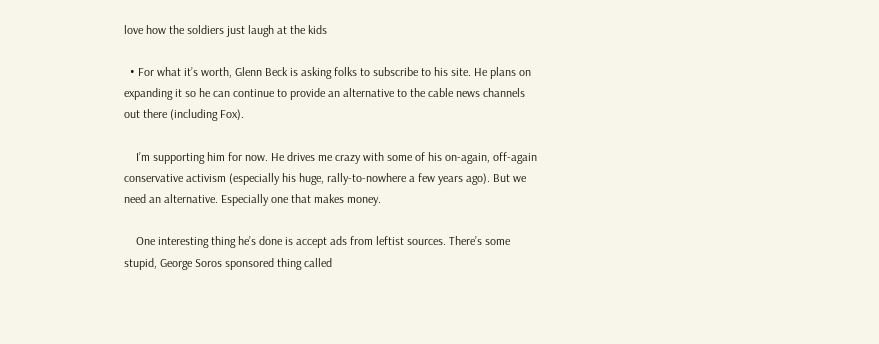love how the soldiers just laugh at the kids

  • For what it’s worth, Glenn Beck is asking folks to subscribe to his site. He plans on expanding it so he can continue to provide an alternative to the cable news channels out there (including Fox).

    I’m supporting him for now. He drives me crazy with some of his on-again, off-again conservative activism (especially his huge, rally-to-nowhere a few years ago). But we need an alternative. Especially one that makes money.

    One interesting thing he’s done is accept ads from leftist sources. There’s some stupid, George Soros sponsored thing called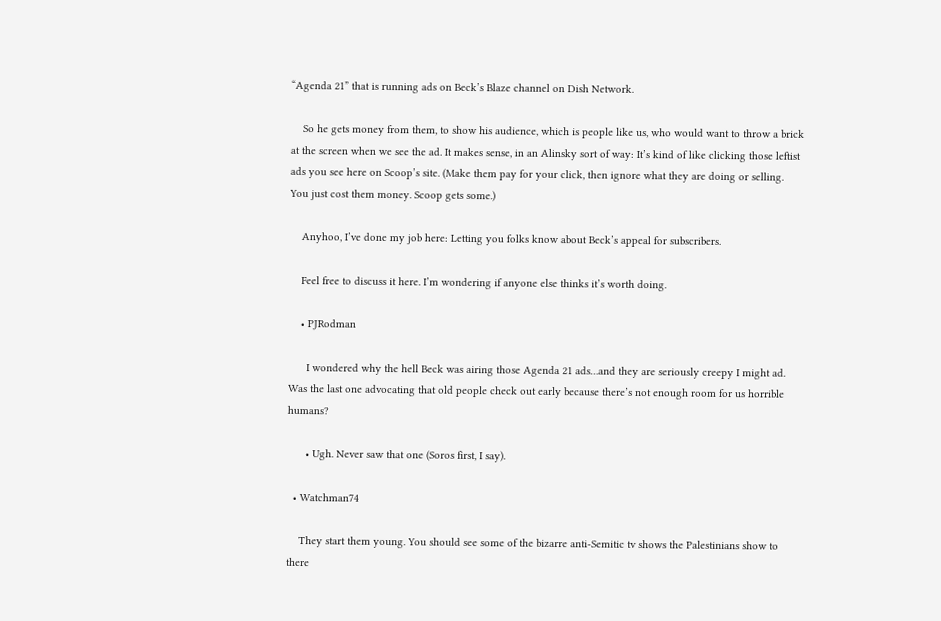“Agenda 21” that is running ads on Beck’s Blaze channel on Dish Network.

    So he gets money from them, to show his audience, which is people like us, who would want to throw a brick at the screen when we see the ad. It makes sense, in an Alinsky sort of way: It’s kind of like clicking those leftist ads you see here on Scoop’s site. (Make them pay for your click, then ignore what they are doing or selling. You just cost them money. Scoop gets some.)

    Anyhoo, I’ve done my job here: Letting you folks know about Beck’s appeal for subscribers.

    Feel free to discuss it here. I’m wondering if anyone else thinks it’s worth doing.

    • PJRodman

      I wondered why the hell Beck was airing those Agenda 21 ads…and they are seriously creepy I might ad. Was the last one advocating that old people check out early because there’s not enough room for us horrible humans?

      • Ugh. Never saw that one (Soros first, I say).

  • Watchman74

    They start them young. You should see some of the bizarre anti-Semitic tv shows the Palestinians show to there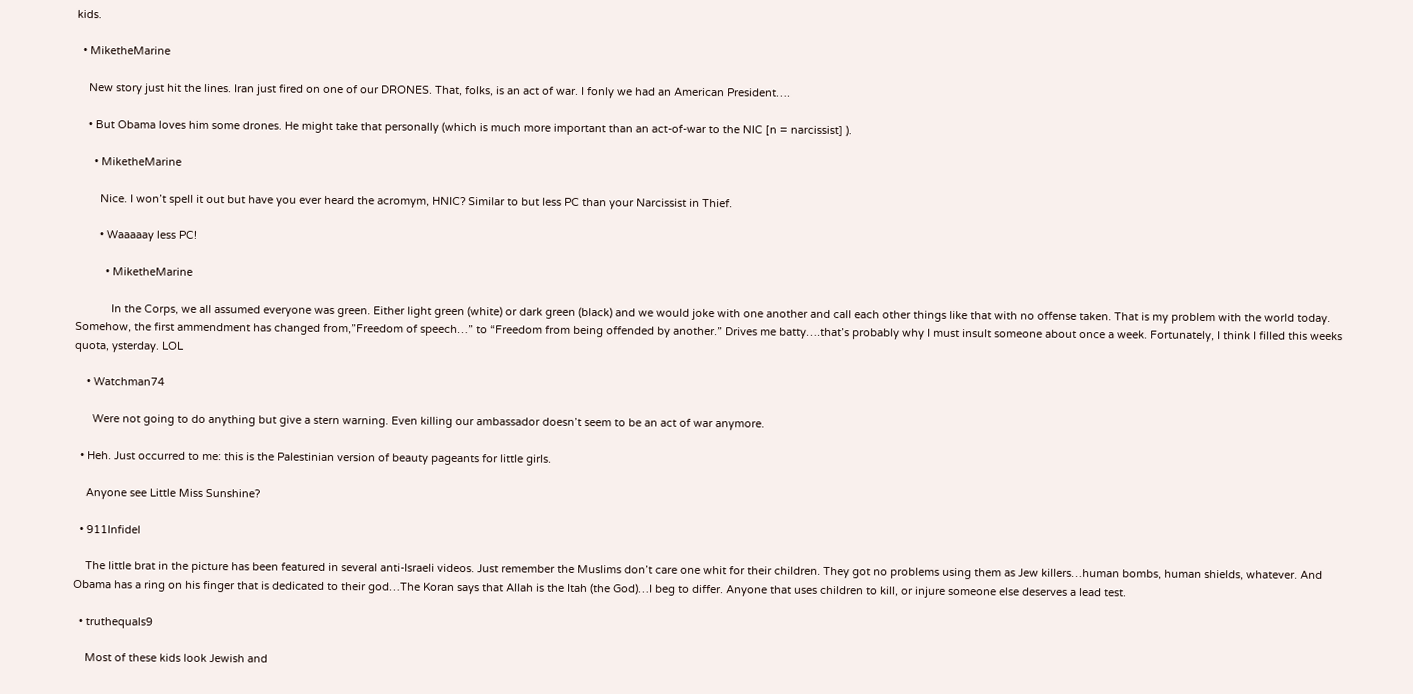kids.

  • MiketheMarine

    New story just hit the lines. Iran just fired on one of our DRONES. That, folks, is an act of war. I fonly we had an American President….

    • But Obama loves him some drones. He might take that personally (which is much more important than an act-of-war to the NIC [n = narcissist] ).

      • MiketheMarine

        Nice. I won’t spell it out but have you ever heard the acromym, HNIC? Similar to but less PC than your Narcissist in Thief.

        • Waaaaay less PC!

          • MiketheMarine

            In the Corps, we all assumed everyone was green. Either light green (white) or dark green (black) and we would joke with one another and call each other things like that with no offense taken. That is my problem with the world today. Somehow, the first ammendment has changed from,”Freedom of speech…” to “Freedom from being offended by another.” Drives me batty….that’s probably why I must insult someone about once a week. Fortunately, I think I filled this weeks quota, ysterday. LOL

    • Watchman74

      Were not going to do anything but give a stern warning. Even killing our ambassador doesn’t seem to be an act of war anymore.

  • Heh. Just occurred to me: this is the Palestinian version of beauty pageants for little girls.

    Anyone see Little Miss Sunshine?

  • 911Infidel

    The little brat in the picture has been featured in several anti-Israeli videos. Just remember the Muslims don’t care one whit for their children. They got no problems using them as Jew killers…human bombs, human shields, whatever. And Obama has a ring on his finger that is dedicated to their god…The Koran says that Allah is the Itah (the God)…I beg to differ. Anyone that uses children to kill, or injure someone else deserves a lead test.

  • truthequals9

    Most of these kids look Jewish and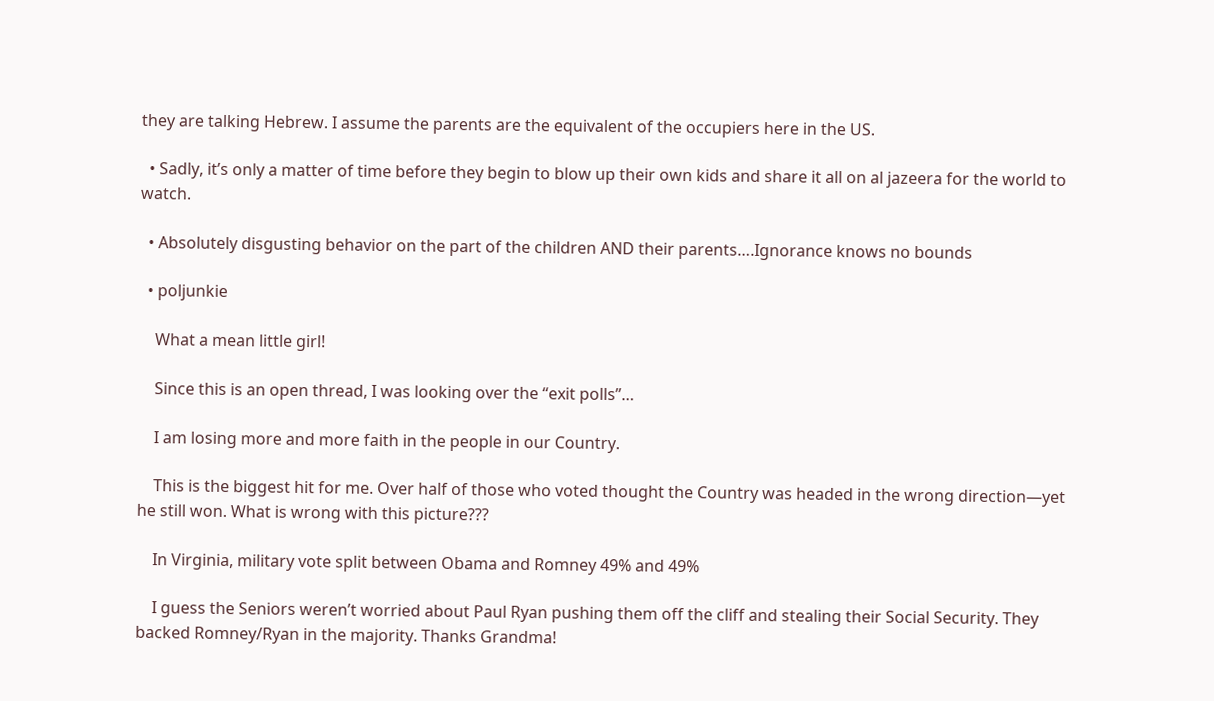they are talking Hebrew. I assume the parents are the equivalent of the occupiers here in the US.

  • Sadly, it’s only a matter of time before they begin to blow up their own kids and share it all on al jazeera for the world to watch.

  • Absolutely disgusting behavior on the part of the children AND their parents….Ignorance knows no bounds

  • poljunkie

    What a mean little girl!

    Since this is an open thread, I was looking over the “exit polls”…

    I am losing more and more faith in the people in our Country.

    This is the biggest hit for me. Over half of those who voted thought the Country was headed in the wrong direction—yet he still won. What is wrong with this picture???

    In Virginia, military vote split between Obama and Romney 49% and 49%

    I guess the Seniors weren’t worried about Paul Ryan pushing them off the cliff and stealing their Social Security. They backed Romney/Ryan in the majority. Thanks Grandma!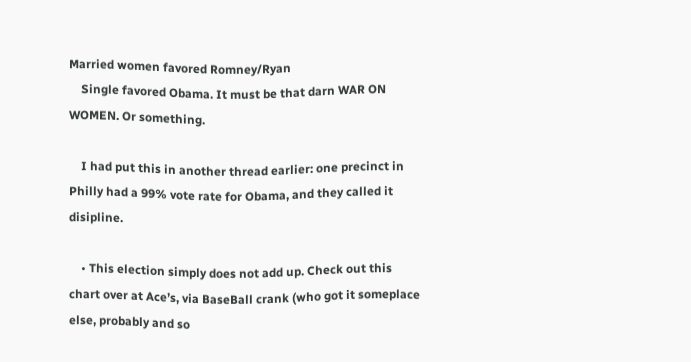Married women favored Romney/Ryan
    Single favored Obama. It must be that darn WAR ON WOMEN. Or something.

    I had put this in another thread earlier: one precinct in Philly had a 99% vote rate for Obama, and they called it disipline.

    • This election simply does not add up. Check out this chart over at Ace’s, via BaseBall crank (who got it someplace else, probably and so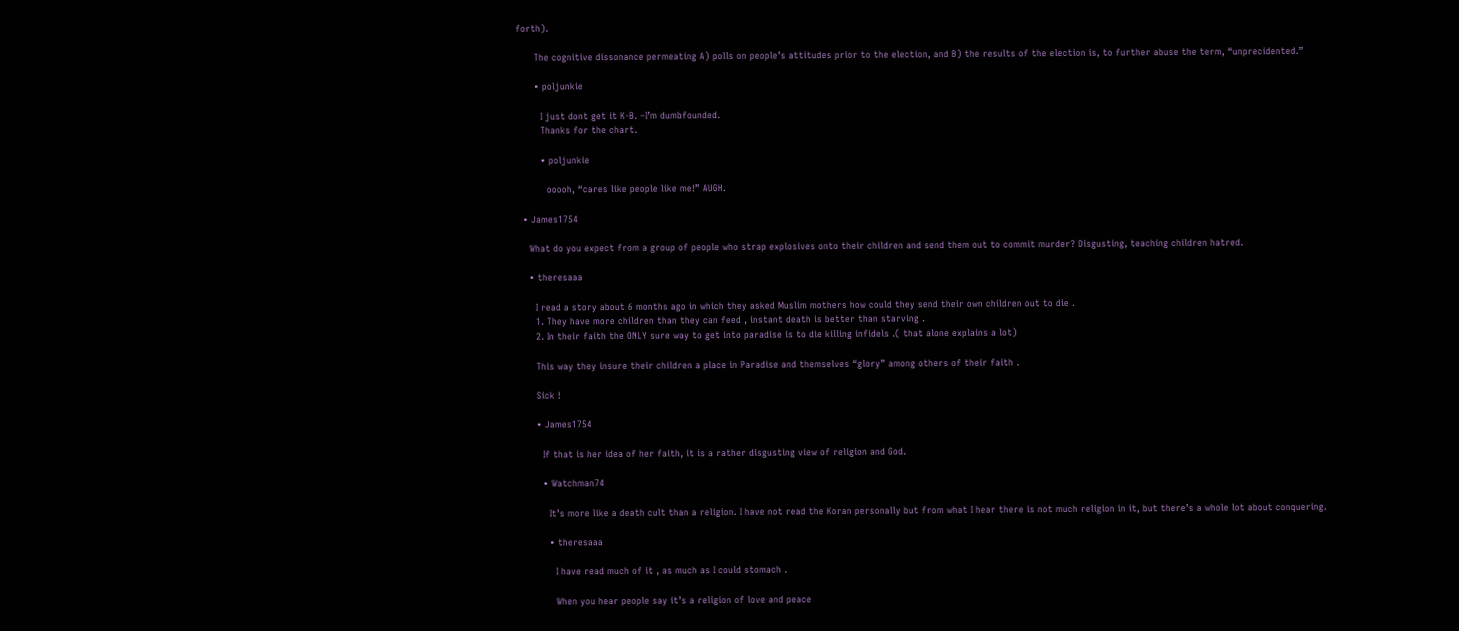forth).

      The cognitive dissonance permeating A) polls on people’s attitudes prior to the election, and B) the results of the election is, to further abuse the term, “unprecidented.”

      • poljunkie

        I just dont get it K-B. –I’m dumbfounded.
        Thanks for the chart.

        • poljunkie

          ooooh, “cares like people like me!” AUGH.

  • James1754

    What do you expect from a group of people who strap explosives onto their children and send them out to commit murder? Disgusting, teaching children hatred.

    • theresaaa

      I read a story about 6 months ago in which they asked Muslim mothers how could they send their own children out to die .
      1. They have more children than they can feed , instant death is better than starving .
      2. In their faith the ONLY sure way to get into paradise is to die killing infidels .( that alone explains a lot)

      This way they insure their children a place in Paradise and themselves “glory” among others of their faith .

      Sick !

      • James1754

        If that is her idea of her faith, it is a rather disgusting view of religion and God.

        • Watchman74

          It’s more like a death cult than a religion. I have not read the Koran personally but from what I hear there is not much religion in it, but there’s a whole lot about conquering.

          • theresaaa

            I have read much of it , as much as I could stomach .

            When you hear people say it’s a religion of love and peace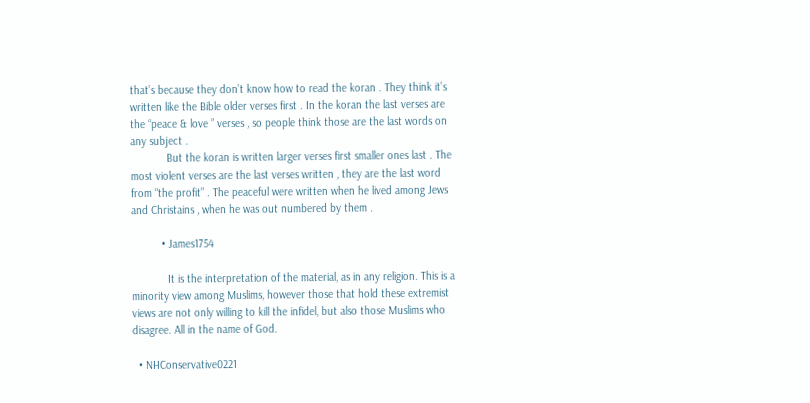that’s because they don’t know how to read the koran . They think it’s written like the Bible older verses first . In the koran the last verses are the “peace & love ” verses , so people think those are the last words on any subject .
            But the koran is written larger verses first smaller ones last . The most violent verses are the last verses written , they are the last word from “the profit” . The peaceful were written when he lived among Jews and Christains , when he was out numbered by them .

          • James1754

            It is the interpretation of the material, as in any religion. This is a minority view among Muslims, however those that hold these extremist views are not only willing to kill the infidel, but also those Muslims who disagree. All in the name of God.

  • NHConservative0221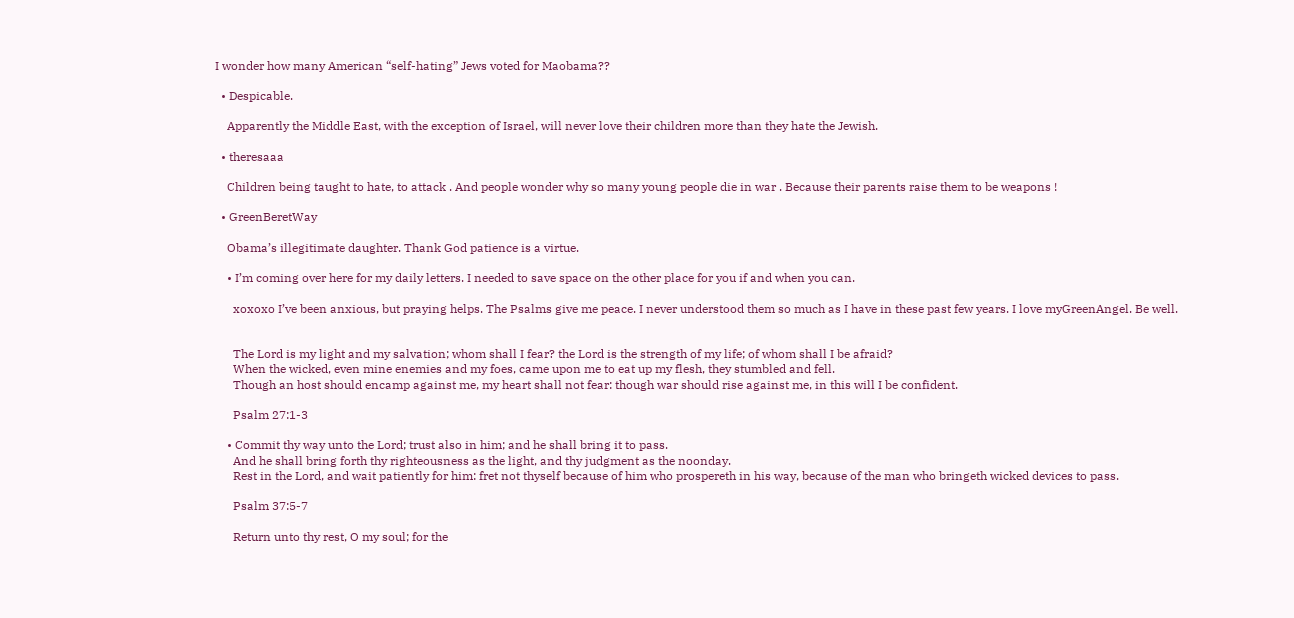I wonder how many American “self-hating” Jews voted for Maobama??

  • Despicable.

    Apparently the Middle East, with the exception of Israel, will never love their children more than they hate the Jewish.

  • theresaaa

    Children being taught to hate, to attack . And people wonder why so many young people die in war . Because their parents raise them to be weapons !

  • GreenBeretWay

    Obama’s illegitimate daughter. Thank God patience is a virtue.

    • I’m coming over here for my daily letters. I needed to save space on the other place for you if and when you can.

      xoxoxo I’ve been anxious, but praying helps. The Psalms give me peace. I never understood them so much as I have in these past few years. I love myGreenAngel. Be well.


      The Lord is my light and my salvation; whom shall I fear? the Lord is the strength of my life; of whom shall I be afraid?
      When the wicked, even mine enemies and my foes, came upon me to eat up my flesh, they stumbled and fell.
      Though an host should encamp against me, my heart shall not fear: though war should rise against me, in this will I be confident.

      Psalm 27:1-3

    • Commit thy way unto the Lord; trust also in him; and he shall bring it to pass.
      And he shall bring forth thy righteousness as the light, and thy judgment as the noonday.
      Rest in the Lord, and wait patiently for him: fret not thyself because of him who prospereth in his way, because of the man who bringeth wicked devices to pass.

      Psalm 37:5-7

      Return unto thy rest, O my soul; for the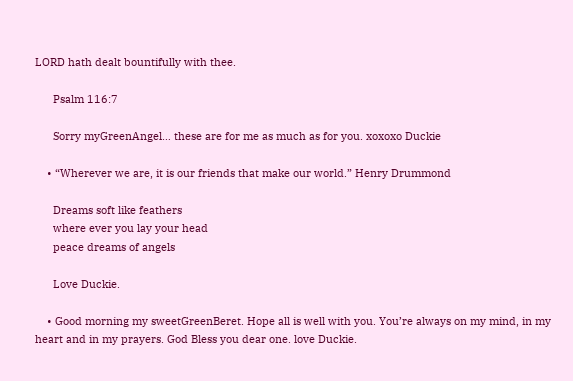LORD hath dealt bountifully with thee.

      Psalm 116:7

      Sorry myGreenAngel… these are for me as much as for you. xoxoxo Duckie

    • “Wherever we are, it is our friends that make our world.” Henry Drummond

      Dreams soft like feathers
      where ever you lay your head
      peace dreams of angels

      Love Duckie.

    • Good morning my sweetGreenBeret. Hope all is well with you. You’re always on my mind, in my heart and in my prayers. God Bless you dear one. love Duckie.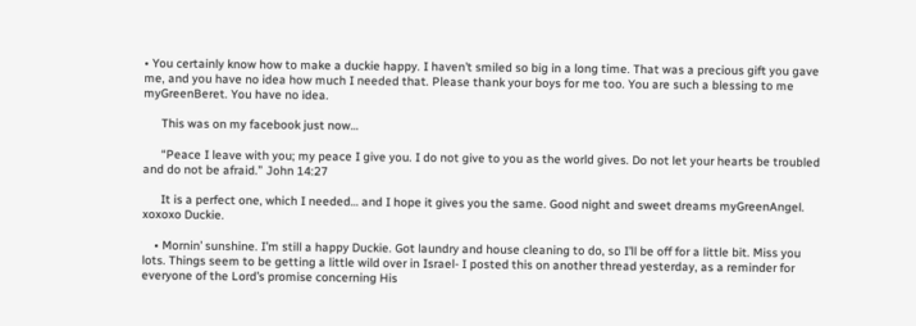• You certainly know how to make a duckie happy. I haven’t smiled so big in a long time. That was a precious gift you gave me, and you have no idea how much I needed that. Please thank your boys for me too. You are such a blessing to me myGreenBeret. You have no idea.

      This was on my facebook just now…

      “Peace I leave with you; my peace I give you. I do not give to you as the world gives. Do not let your hearts be troubled and do not be afraid.” John 14:27

      It is a perfect one, which I needed… and I hope it gives you the same. Good night and sweet dreams myGreenAngel. xoxoxo Duckie.

    • Mornin’ sunshine. I’m still a happy Duckie. Got laundry and house cleaning to do, so I’ll be off for a little bit. Miss you lots. Things seem to be getting a little wild over in Israel- I posted this on another thread yesterday, as a reminder for everyone of the Lord’s promise concerning His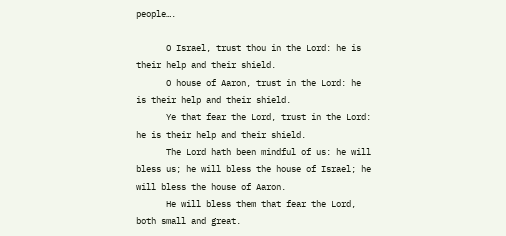people….

      O Israel, trust thou in the Lord: he is their help and their shield.
      O house of Aaron, trust in the Lord: he is their help and their shield.
      Ye that fear the Lord, trust in the Lord: he is their help and their shield.
      The Lord hath been mindful of us: he will bless us; he will bless the house of Israel; he will bless the house of Aaron.
      He will bless them that fear the Lord, both small and great.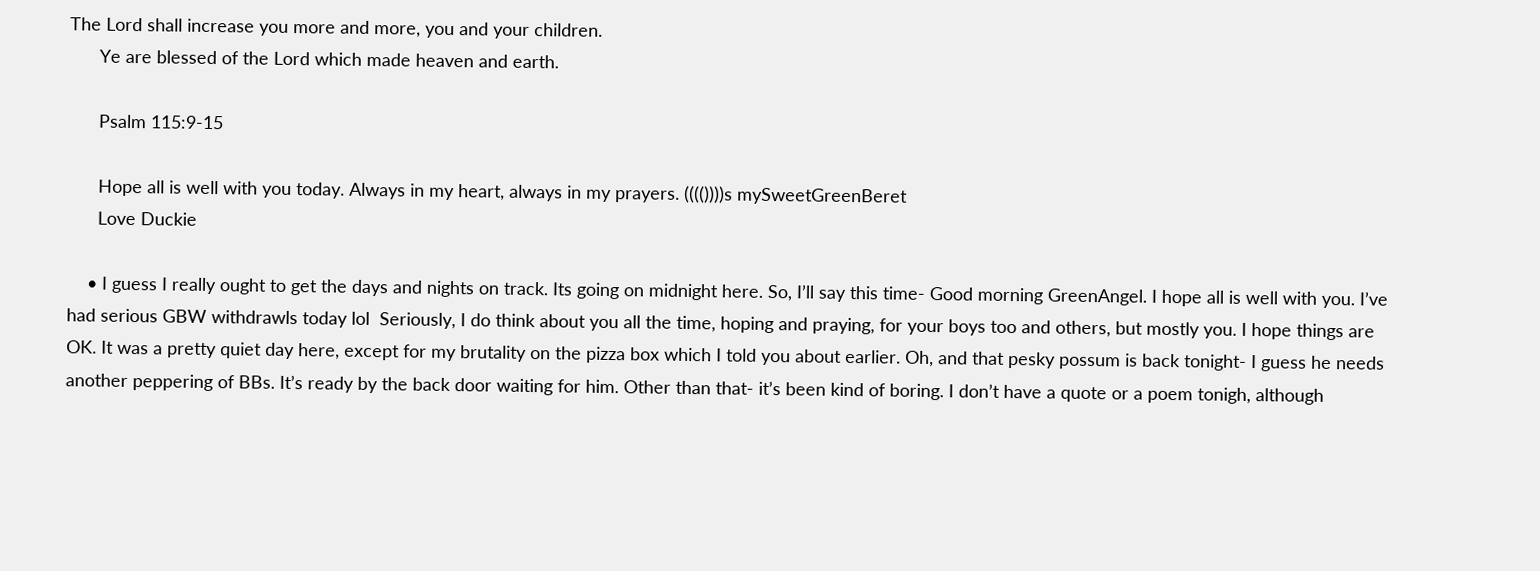The Lord shall increase you more and more, you and your children.
      Ye are blessed of the Lord which made heaven and earth.

      Psalm 115:9-15

      Hope all is well with you today. Always in my heart, always in my prayers. (((())))s mySweetGreenBeret
      Love Duckie

    • I guess I really ought to get the days and nights on track. Its going on midnight here. So, I’ll say this time- Good morning GreenAngel. I hope all is well with you. I’ve had serious GBW withdrawls today lol  Seriously, I do think about you all the time, hoping and praying, for your boys too and others, but mostly you. I hope things are OK. It was a pretty quiet day here, except for my brutality on the pizza box which I told you about earlier. Oh, and that pesky possum is back tonight- I guess he needs another peppering of BBs. It’s ready by the back door waiting for him. Other than that- it’s been kind of boring. I don’t have a quote or a poem tonigh, although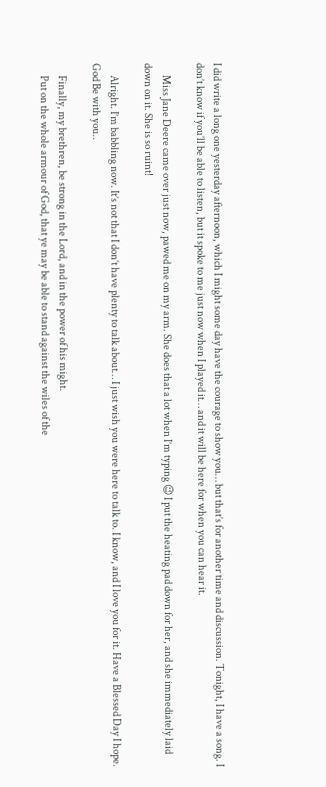I did write a long one yesterday afternoon, which I might some day have the courage to show you… but that’s for another time and discussion. Tonight, I have a song. I don’t know if you’ll be able to listen, but it spoke to me just now when I played it… and it will be here for when you can hear it.

      Miss Jane Deere came over just now, pawed me on my arm. She does that a lot when I’m typing 😉 I put the heating pad down for her, and she immediately laid down on it. She is so ruint!

      Alright. I’m babbling now. It’s not that I don’t have plenty to talk about… I just wish you were here to talk to. I know, and I love you for it. Have a Blessed Day I hope. God Be with you..

      Finally, my brethren, be strong in the Lord, and in the power of his might.
      Put on the whole armour of God, that ye may be able to stand against the wiles of the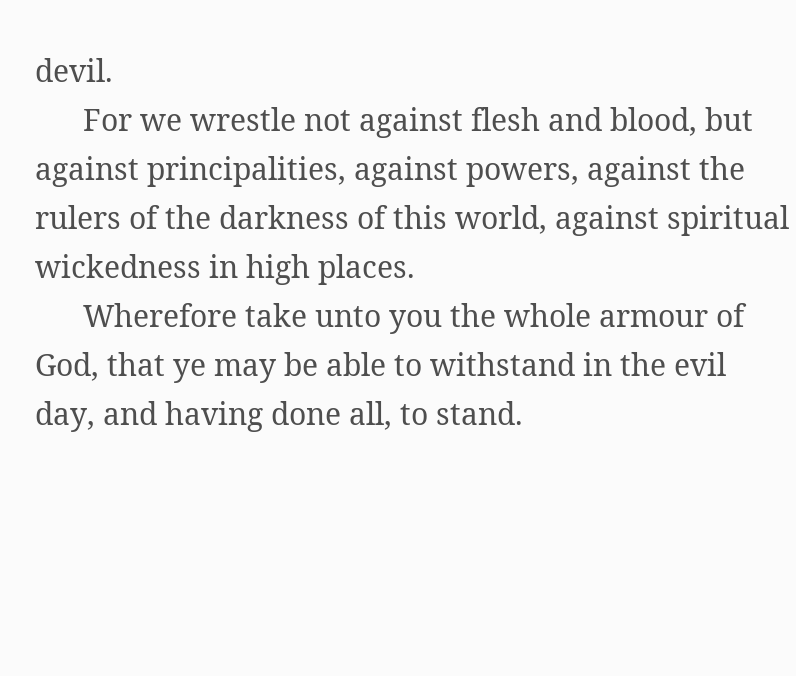devil.
      For we wrestle not against flesh and blood, but against principalities, against powers, against the rulers of the darkness of this world, against spiritual wickedness in high places.
      Wherefore take unto you the whole armour of God, that ye may be able to withstand in the evil day, and having done all, to stand.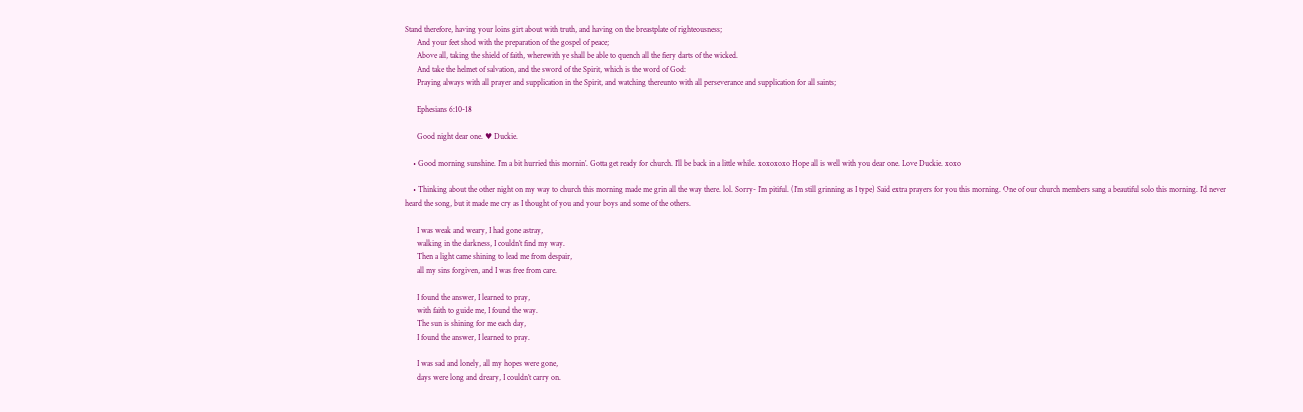Stand therefore, having your loins girt about with truth, and having on the breastplate of righteousness;
      And your feet shod with the preparation of the gospel of peace;
      Above all, taking the shield of faith, wherewith ye shall be able to quench all the fiery darts of the wicked.
      And take the helmet of salvation, and the sword of the Spirit, which is the word of God:
      Praying always with all prayer and supplication in the Spirit, and watching thereunto with all perseverance and supplication for all saints;

      Ephesians 6:10-18

      Good night dear one. ♥ Duckie.

    • Good morning sunshine. I’m a bit hurried this mornin’. Gotta get ready for church. I’ll be back in a little while. xoxoxoxo Hope all is well with you dear one. Love Duckie. xoxo

    • Thinking about the other night on my way to church this morning made me grin all the way there. lol. Sorry- I’m pitiful. (I’m still grinning as I type) Said extra prayers for you this morning. One of our church members sang a beautiful solo this morning. I’d never heard the song, but it made me cry as I thought of you and your boys and some of the others.

      I was weak and weary, I had gone astray,
      walking in the darkness, I couldn’t find my way.
      Then a light came shining to lead me from despair,
      all my sins forgiven, and I was free from care.

      I found the answer, I learned to pray,
      with faith to guide me, I found the way.
      The sun is shining for me each day,
      I found the answer, I learned to pray.

      I was sad and lonely, all my hopes were gone,
      days were long and dreary, I couldn’t carry on.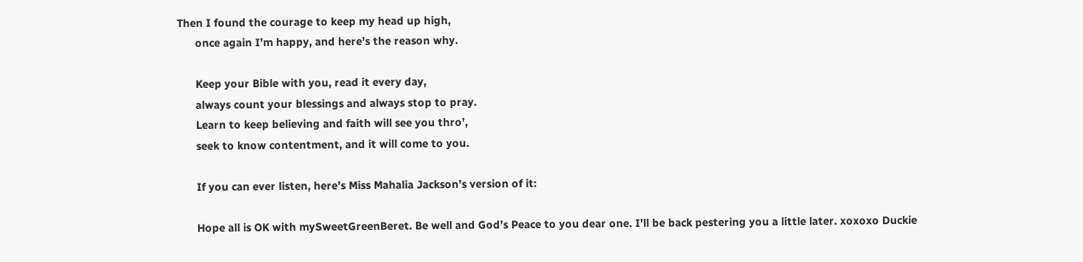Then I found the courage to keep my head up high,
      once again I’m happy, and here’s the reason why.

      Keep your Bible with you, read it every day,
      always count your blessings and always stop to pray.
      Learn to keep believing and faith will see you thro’,
      seek to know contentment, and it will come to you.

      If you can ever listen, here’s Miss Mahalia Jackson’s version of it:

      Hope all is OK with mySweetGreenBeret. Be well and God’s Peace to you dear one. I’ll be back pestering you a little later. xoxoxo Duckie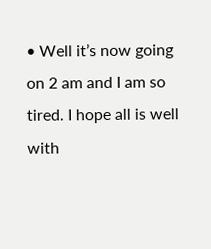• Well it’s now going on 2 am and I am so tired. I hope all is well with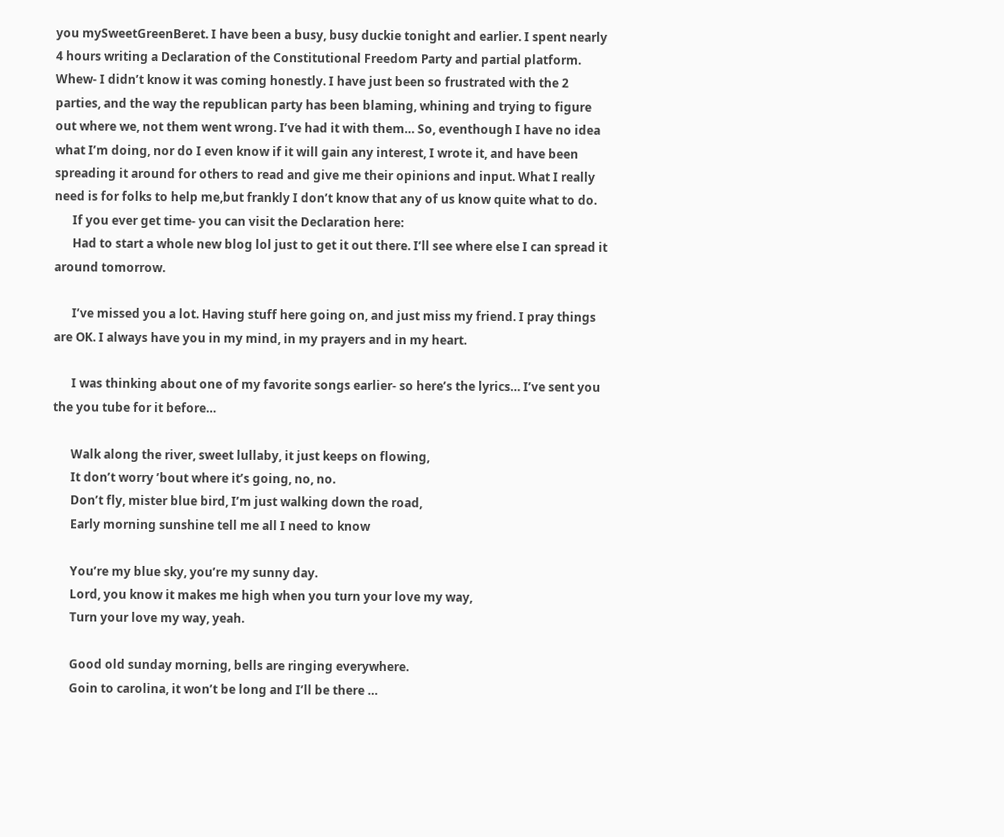you mySweetGreenBeret. I have been a busy, busy duckie tonight and earlier. I spent nearly 4 hours writing a Declaration of the Constitutional Freedom Party and partial platform. Whew- I didn’t know it was coming honestly. I have just been so frustrated with the 2 parties, and the way the republican party has been blaming, whining and trying to figure out where we, not them went wrong. I’ve had it with them… So, eventhough I have no idea what I’m doing, nor do I even know if it will gain any interest, I wrote it, and have been spreading it around for others to read and give me their opinions and input. What I really need is for folks to help me,but frankly I don’t know that any of us know quite what to do.
      If you ever get time- you can visit the Declaration here:
      Had to start a whole new blog lol just to get it out there. I’ll see where else I can spread it around tomorrow.

      I’ve missed you a lot. Having stuff here going on, and just miss my friend. I pray things are OK. I always have you in my mind, in my prayers and in my heart.

      I was thinking about one of my favorite songs earlier- so here’s the lyrics… I’ve sent you the you tube for it before…

      Walk along the river, sweet lullaby, it just keeps on flowing,
      It don’t worry ’bout where it’s going, no, no.
      Don’t fly, mister blue bird, I’m just walking down the road,
      Early morning sunshine tell me all I need to know

      You’re my blue sky, you’re my sunny day.
      Lord, you know it makes me high when you turn your love my way,
      Turn your love my way, yeah.

      Good old sunday morning, bells are ringing everywhere.
      Goin to carolina, it won’t be long and I’ll be there …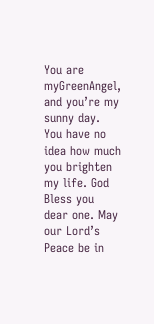You are myGreenAngel, and you’re my sunny day. You have no idea how much you brighten my life. God Bless you dear one. May our Lord’s Peace be in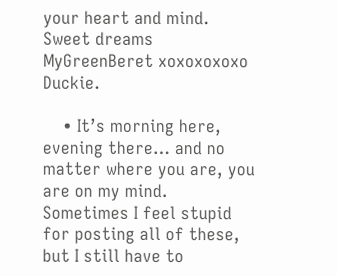your heart and mind. Sweet dreams MyGreenBeret xoxoxoxoxo Duckie.

    • It’s morning here, evening there… and no matter where you are, you are on my mind. Sometimes I feel stupid for posting all of these, but I still have to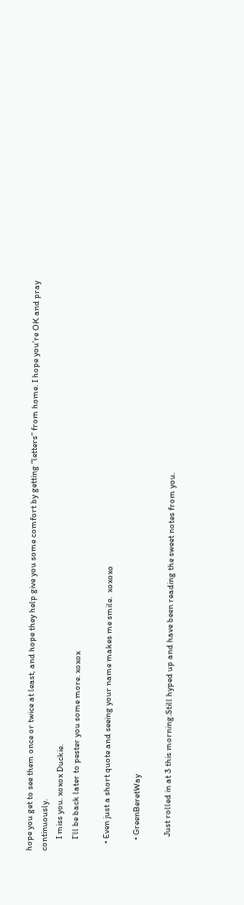hope you get to see them once or twice at least, and hope they help give you some comfort by getting “letters” from home. I hope you’re OK and pray continuously.
      I miss you. xoxox Duckie.
      I’ll be back later to pester you some more. xoxox

    • Even just a short quote and seeing your name makes me smile.  xoxoxo

      • GreenBeretWay

        Just rolled in at 3 this morning.Still hyped up and have been reading the sweet notes from you.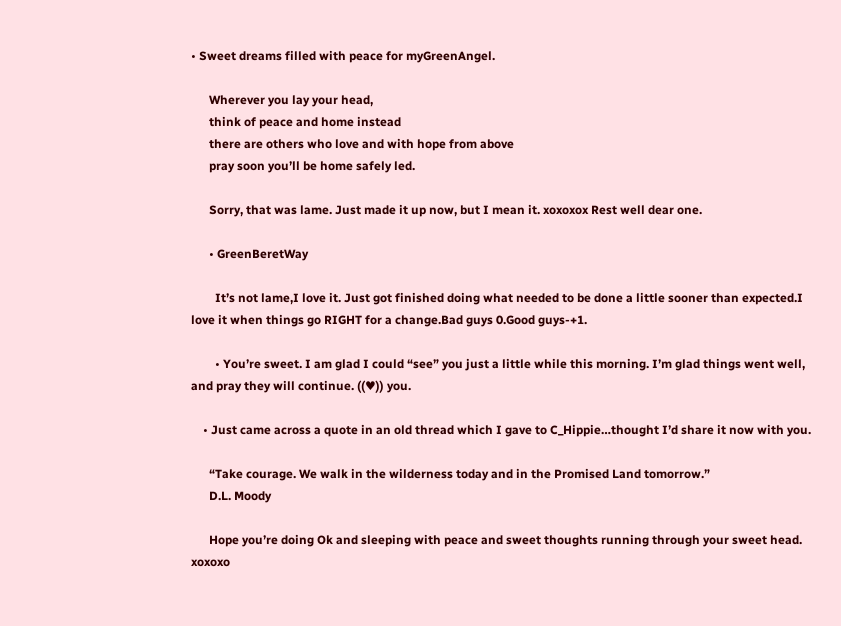• Sweet dreams filled with peace for myGreenAngel.

      Wherever you lay your head,
      think of peace and home instead
      there are others who love and with hope from above
      pray soon you’ll be home safely led.

      Sorry, that was lame. Just made it up now, but I mean it. xoxoxox Rest well dear one.

      • GreenBeretWay

        It’s not lame,I love it. Just got finished doing what needed to be done a little sooner than expected.I love it when things go RIGHT for a change.Bad guys 0.Good guys-+1.

        • You’re sweet. I am glad I could “see” you just a little while this morning. I’m glad things went well, and pray they will continue. ((♥)) you.

    • Just came across a quote in an old thread which I gave to C_Hippie…thought I’d share it now with you.

      “Take courage. We walk in the wilderness today and in the Promised Land tomorrow.”
      D.L. Moody

      Hope you’re doing Ok and sleeping with peace and sweet thoughts running through your sweet head. xoxoxo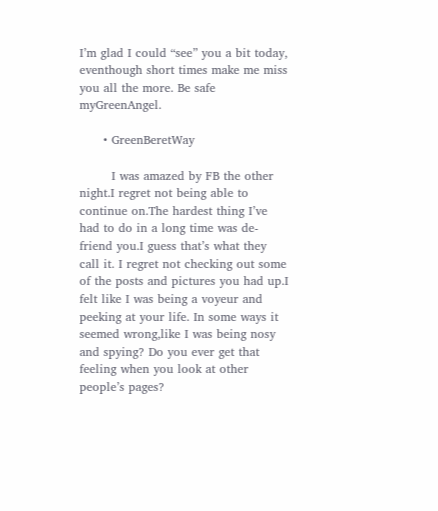I’m glad I could “see” you a bit today, eventhough short times make me miss you all the more. Be safe myGreenAngel.

      • GreenBeretWay

        I was amazed by FB the other night.I regret not being able to continue on.The hardest thing I’ve had to do in a long time was de-friend you.I guess that’s what they call it. I regret not checking out some of the posts and pictures you had up.I felt like I was being a voyeur and peeking at your life. In some ways it seemed wrong,like I was being nosy and spying? Do you ever get that feeling when you look at other people’s pages?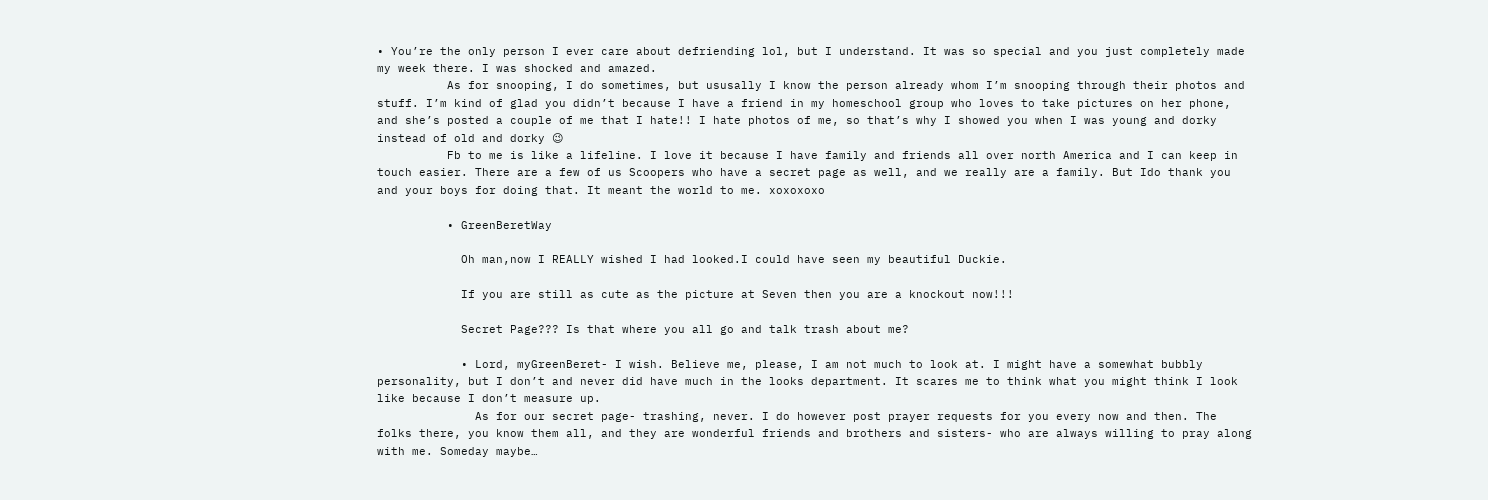• You’re the only person I ever care about defriending lol, but I understand. It was so special and you just completely made my week there. I was shocked and amazed.
          As for snooping, I do sometimes, but ususally I know the person already whom I’m snooping through their photos and stuff. I’m kind of glad you didn’t because I have a friend in my homeschool group who loves to take pictures on her phone, and she’s posted a couple of me that I hate!! I hate photos of me, so that’s why I showed you when I was young and dorky instead of old and dorky 😉
          Fb to me is like a lifeline. I love it because I have family and friends all over north America and I can keep in touch easier. There are a few of us Scoopers who have a secret page as well, and we really are a family. But Ido thank you and your boys for doing that. It meant the world to me. xoxoxoxo

          • GreenBeretWay

            Oh man,now I REALLY wished I had looked.I could have seen my beautiful Duckie.

            If you are still as cute as the picture at Seven then you are a knockout now!!!

            Secret Page??? Is that where you all go and talk trash about me?

            • Lord, myGreenBeret- I wish. Believe me, please, I am not much to look at. I might have a somewhat bubbly personality, but I don’t and never did have much in the looks department. It scares me to think what you might think I look like because I don’t measure up.
              As for our secret page- trashing, never. I do however post prayer requests for you every now and then. The folks there, you know them all, and they are wonderful friends and brothers and sisters- who are always willing to pray along with me. Someday maybe…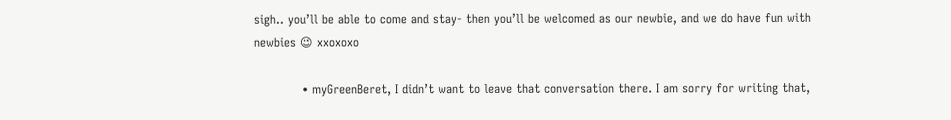sigh.. you’ll be able to come and stay- then you’ll be welcomed as our newbie, and we do have fun with newbies 😉 xxoxoxo

            • myGreenBeret, I didn’t want to leave that conversation there. I am sorry for writing that,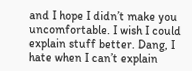and I hope I didn’t make you uncomfortable. I wish I could explain stuff better. Dang, I hate when I can’t explain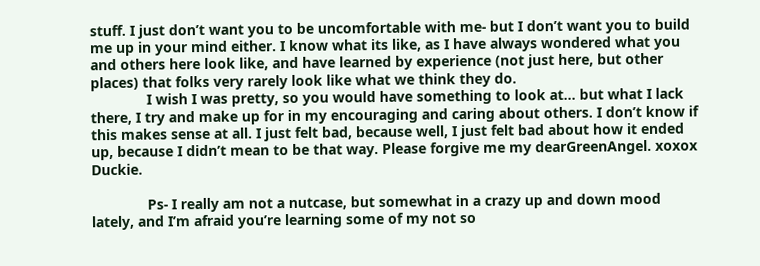stuff. I just don’t want you to be uncomfortable with me- but I don’t want you to build me up in your mind either. I know what its like, as I have always wondered what you and others here look like, and have learned by experience (not just here, but other places) that folks very rarely look like what we think they do.
              I wish I was pretty, so you would have something to look at… but what I lack there, I try and make up for in my encouraging and caring about others. I don’t know if this makes sense at all. I just felt bad, because well, I just felt bad about how it ended up, because I didn’t mean to be that way. Please forgive me my dearGreenAngel. xoxox Duckie.

              Ps- I really am not a nutcase, but somewhat in a crazy up and down mood lately, and I’m afraid you’re learning some of my not so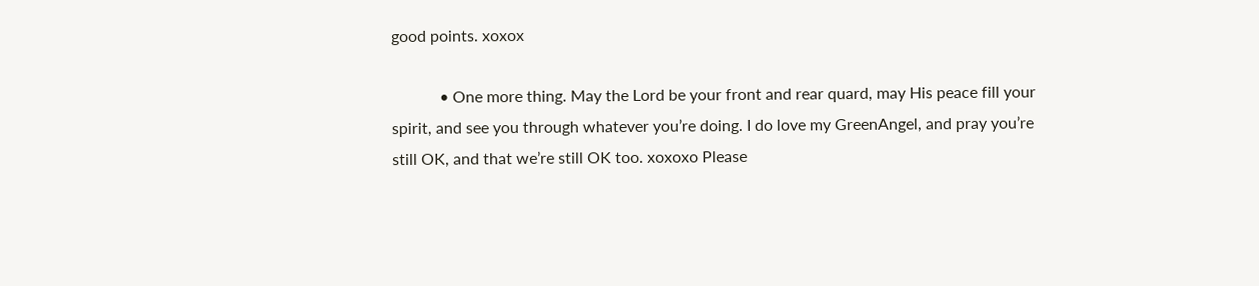good points. xoxox

            • One more thing. May the Lord be your front and rear quard, may His peace fill your spirit, and see you through whatever you’re doing. I do love my GreenAngel, and pray you’re still OK, and that we’re still OK too. xoxoxo Please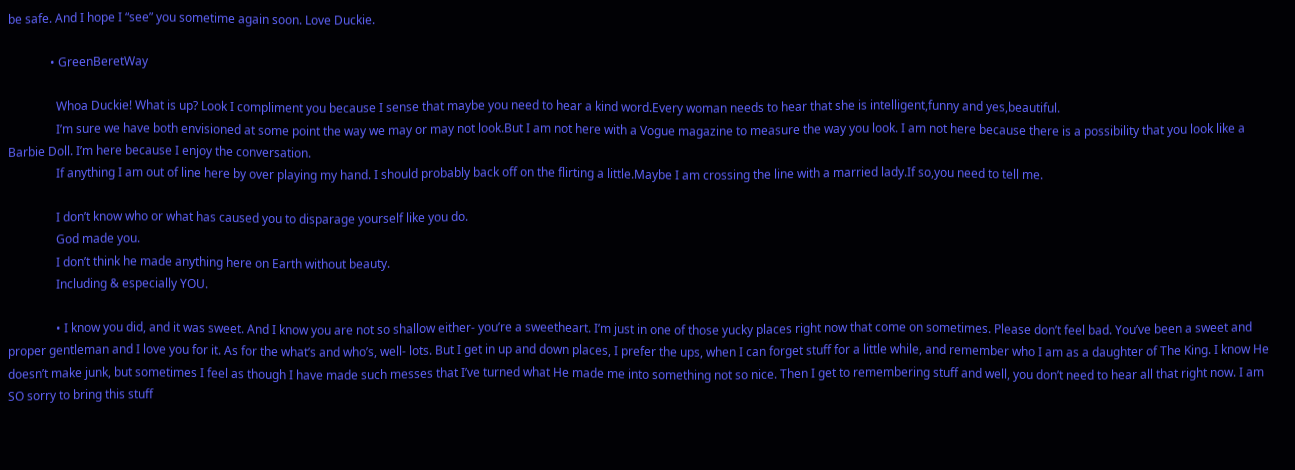be safe. And I hope I “see” you sometime again soon. Love Duckie.

              • GreenBeretWay

                Whoa Duckie! What is up? Look I compliment you because I sense that maybe you need to hear a kind word.Every woman needs to hear that she is intelligent,funny and yes,beautiful.
                I’m sure we have both envisioned at some point the way we may or may not look.But I am not here with a Vogue magazine to measure the way you look. I am not here because there is a possibility that you look like a Barbie Doll. I’m here because I enjoy the conversation.
                If anything I am out of line here by over playing my hand. I should probably back off on the flirting a little.Maybe I am crossing the line with a married lady.If so,you need to tell me.

                I don’t know who or what has caused you to disparage yourself like you do.
                God made you.
                I don’t think he made anything here on Earth without beauty.
                Including & especially YOU.

                • I know you did, and it was sweet. And I know you are not so shallow either- you’re a sweetheart. I’m just in one of those yucky places right now that come on sometimes. Please don’t feel bad. You’ve been a sweet and proper gentleman and I love you for it. As for the what’s and who’s, well- lots. But I get in up and down places, I prefer the ups, when I can forget stuff for a little while, and remember who I am as a daughter of The King. I know He doesn’t make junk, but sometimes I feel as though I have made such messes that I’ve turned what He made me into something not so nice. Then I get to remembering stuff and well, you don’t need to hear all that right now. I am SO sorry to bring this stuff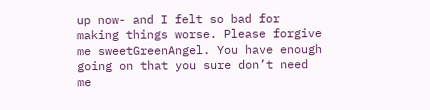up now- and I felt so bad for making things worse. Please forgive me sweetGreenAngel. You have enough going on that you sure don’t need me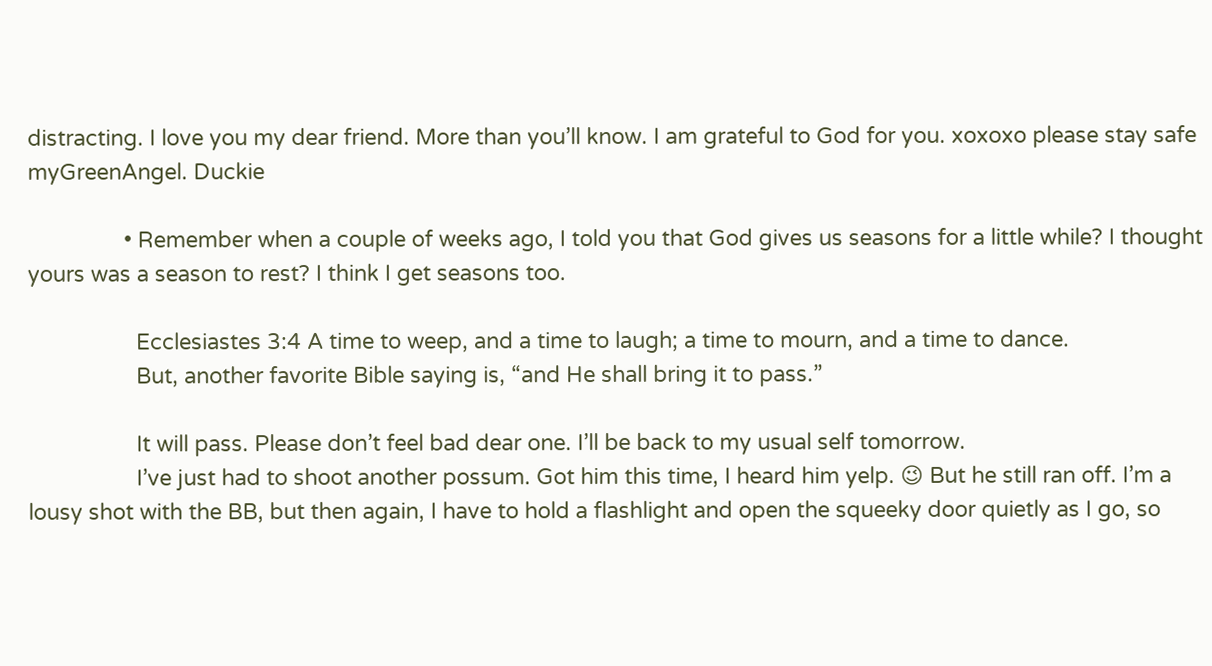distracting. I love you my dear friend. More than you’ll know. I am grateful to God for you. xoxoxo please stay safe myGreenAngel. Duckie

                • Remember when a couple of weeks ago, I told you that God gives us seasons for a little while? I thought yours was a season to rest? I think I get seasons too.

                  Ecclesiastes 3:4 A time to weep, and a time to laugh; a time to mourn, and a time to dance.
                  But, another favorite Bible saying is, “and He shall bring it to pass.”

                  It will pass. Please don’t feel bad dear one. I’ll be back to my usual self tomorrow.
                  I’ve just had to shoot another possum. Got him this time, I heard him yelp. 😉 But he still ran off. I’m a lousy shot with the BB, but then again, I have to hold a flashlight and open the squeeky door quietly as I go, so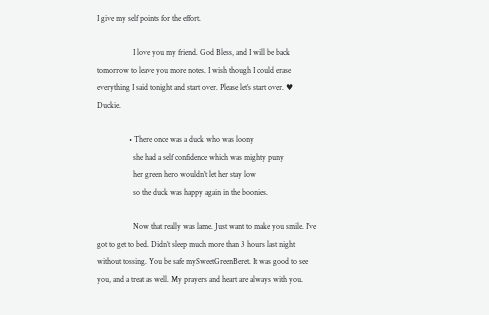I give my self points for the effort.

                  I love you my friend. God Bless, and I will be back tomorrow to leave you more notes. I wish though I could erase everything I said tonight and start over. Please let’s start over. ♥ Duckie.

                • There once was a duck who was loony
                  she had a self confidence which was mighty puny
                  her green hero wouldn’t let her stay low
                  so the duck was happy again in the boonies.

                  Now that really was lame. Just want to make you smile. I’ve got to get to bed. Didn’t sleep much more than 3 hours last night without tossing. You be safe mySweetGreenBeret. It was good to see you, and a treat as well. My prayers and heart are always with you.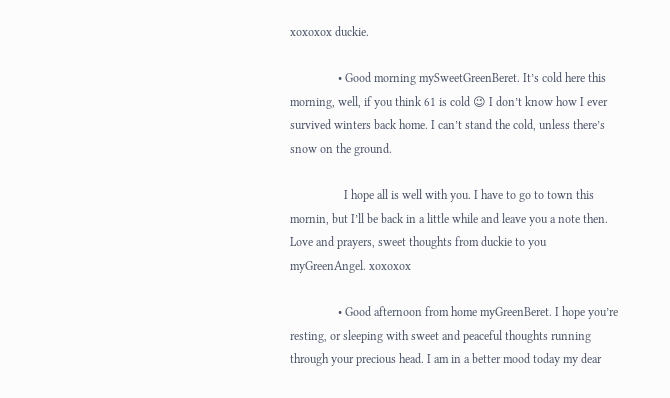xoxoxox duckie.

                • Good morning mySweetGreenBeret. It’s cold here this morning, well, if you think 61 is cold 😉 I don’t know how I ever survived winters back home. I can’t stand the cold, unless there’s snow on the ground.

                  I hope all is well with you. I have to go to town this mornin, but I’ll be back in a little while and leave you a note then. Love and prayers, sweet thoughts from duckie to you myGreenAngel. xoxoxox

                • Good afternoon from home myGreenBeret. I hope you’re resting, or sleeping with sweet and peaceful thoughts running through your precious head. I am in a better mood today my dear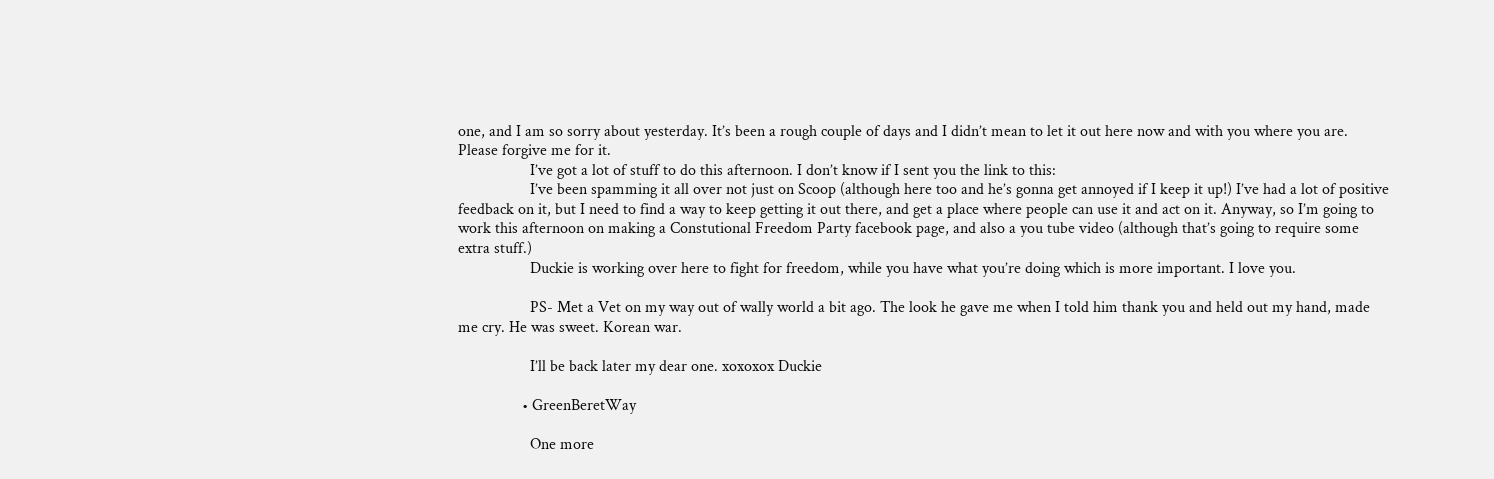one, and I am so sorry about yesterday. It’s been a rough couple of days and I didn’t mean to let it out here now and with you where you are. Please forgive me for it.
                  I’ve got a lot of stuff to do this afternoon. I don’t know if I sent you the link to this:
                  I’ve been spamming it all over not just on Scoop (although here too and he’s gonna get annoyed if I keep it up!) I’ve had a lot of positive feedback on it, but I need to find a way to keep getting it out there, and get a place where people can use it and act on it. Anyway, so I’m going to work this afternoon on making a Constutional Freedom Party facebook page, and also a you tube video (although that’s going to require some extra stuff.)
                  Duckie is working over here to fight for freedom, while you have what you’re doing which is more important. I love you.

                  PS- Met a Vet on my way out of wally world a bit ago. The look he gave me when I told him thank you and held out my hand, made me cry. He was sweet. Korean war.

                  I’ll be back later my dear one. xoxoxox Duckie

                • GreenBeretWay

                  One more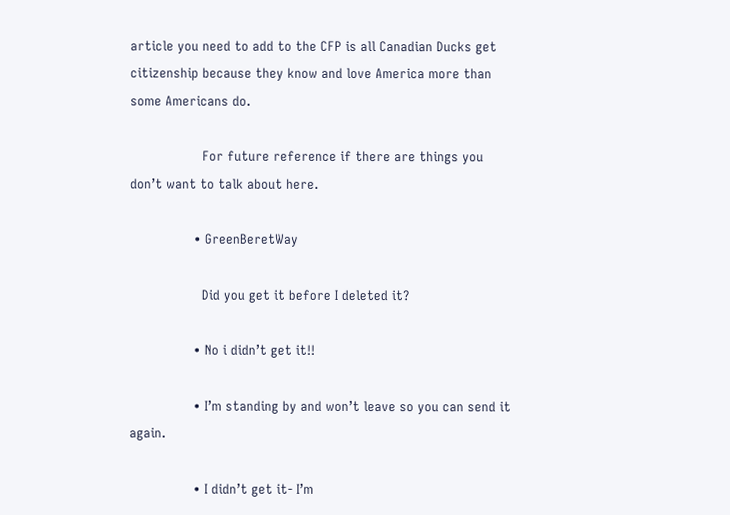article you need to add to the CFP is all Canadian Ducks get citizenship because they know and love America more than some Americans do.

                  For future reference if there are things you don’t want to talk about here.

                • GreenBeretWay

                  Did you get it before I deleted it?

                • No i didn’t get it!!

                • I’m standing by and won’t leave so you can send it again.

                • I didn’t get it- I’m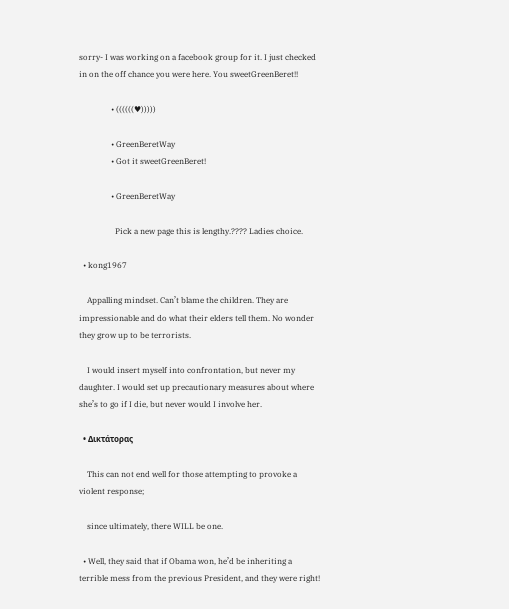sorry- I was working on a facebook group for it. I just checked in on the off chance you were here. You sweetGreenBeret!!

                • ((((((♥)))))

                • GreenBeretWay
                • Got it sweetGreenBeret!

                • GreenBeretWay

                  Pick a new page this is lengthy.???? Ladies choice.

  • kong1967

    Appalling mindset. Can’t blame the children. They are impressionable and do what their elders tell them. No wonder they grow up to be terrorists.

    I would insert myself into confrontation, but never my daughter. I would set up precautionary measures about where she’s to go if I die, but never would I involve her.

  • Δικτάτορας

    This can not end well for those attempting to provoke a violent response;

    since ultimately, there WILL be one.

  • Well, they said that if Obama won, he’d be inheriting a terrible mess from the previous President, and they were right!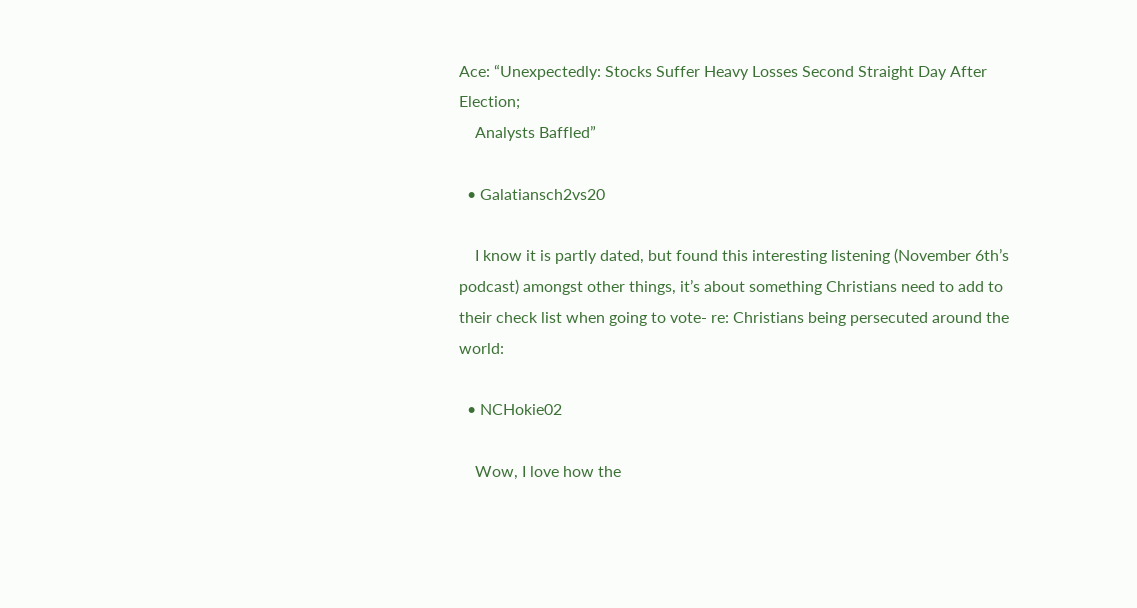Ace: “Unexpectedly: Stocks Suffer Heavy Losses Second Straight Day After Election;
    Analysts Baffled”

  • Galatiansch2vs20

    I know it is partly dated, but found this interesting listening (November 6th’s podcast) amongst other things, it’s about something Christians need to add to their check list when going to vote- re: Christians being persecuted around the world:

  • NCHokie02

    Wow, I love how the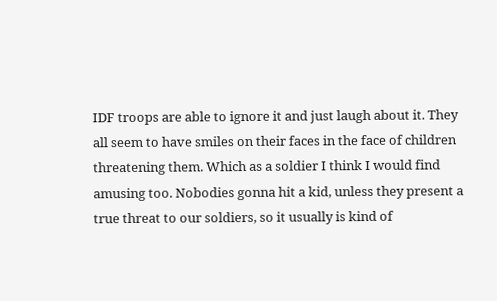IDF troops are able to ignore it and just laugh about it. They all seem to have smiles on their faces in the face of children threatening them. Which as a soldier I think I would find amusing too. Nobodies gonna hit a kid, unless they present a true threat to our soldiers, so it usually is kind of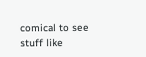comical to see stuff like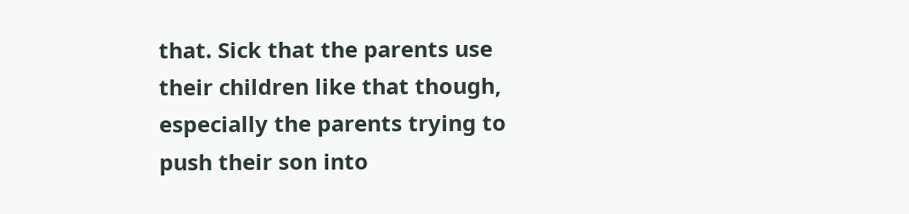that. Sick that the parents use their children like that though, especially the parents trying to push their son into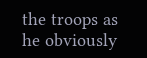the troops as he obviously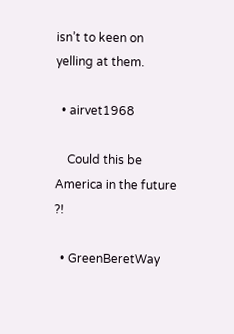isn’t to keen on yelling at them.

  • airvet1968

    Could this be America in the future ?!

  • GreenBeretWay